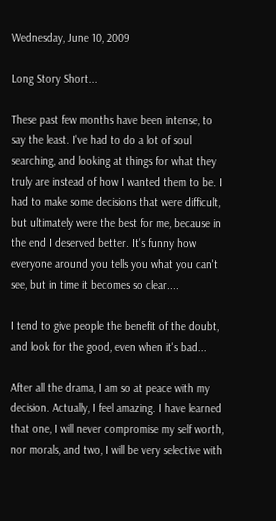Wednesday, June 10, 2009

Long Story Short...

These past few months have been intense, to say the least. I've had to do a lot of soul searching, and looking at things for what they truly are instead of how I wanted them to be. I had to make some decisions that were difficult, but ultimately were the best for me, because in the end I deserved better. It's funny how everyone around you tells you what you can't see, but in time it becomes so clear....

I tend to give people the benefit of the doubt, and look for the good, even when it's bad...

After all the drama, I am so at peace with my decision. Actually, I feel amazing. I have learned that one, I will never compromise my self worth, nor morals, and two, I will be very selective with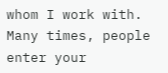whom I work with. Many times, people enter your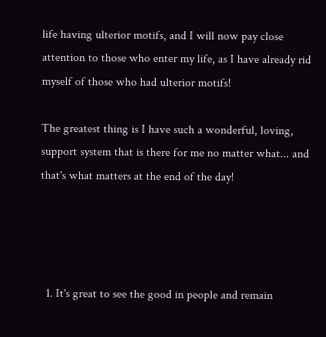life having ulterior motifs, and I will now pay close attention to those who enter my life, as I have already rid myself of those who had ulterior motifs!

The greatest thing is I have such a wonderful, loving, support system that is there for me no matter what... and that's what matters at the end of the day!




  1. It's great to see the good in people and remain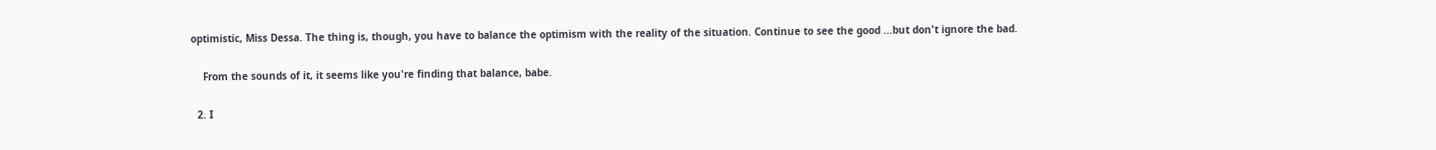optimistic, Miss Dessa. The thing is, though, you have to balance the optimism with the reality of the situation. Continue to see the good ...but don't ignore the bad.

    From the sounds of it, it seems like you're finding that balance, babe.

  2. I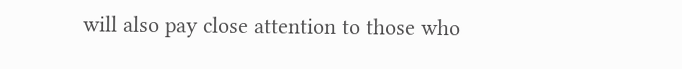will also pay close attention to those who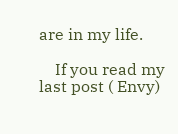are in my life.

    If you read my last post ( Envy)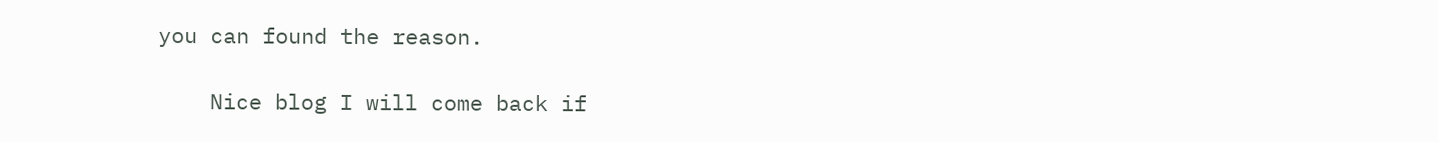you can found the reason.

    Nice blog I will come back if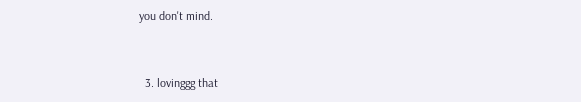you don't mind.


  3. lovinggg that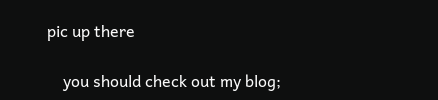pic up there

    you should check out my blog;